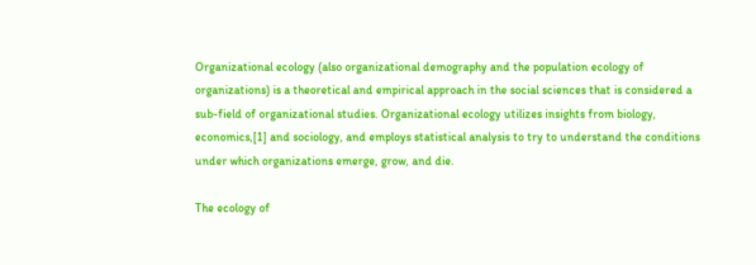Organizational ecology (also organizational demography and the population ecology of organizations) is a theoretical and empirical approach in the social sciences that is considered a sub-field of organizational studies. Organizational ecology utilizes insights from biology, economics,[1] and sociology, and employs statistical analysis to try to understand the conditions under which organizations emerge, grow, and die.

The ecology of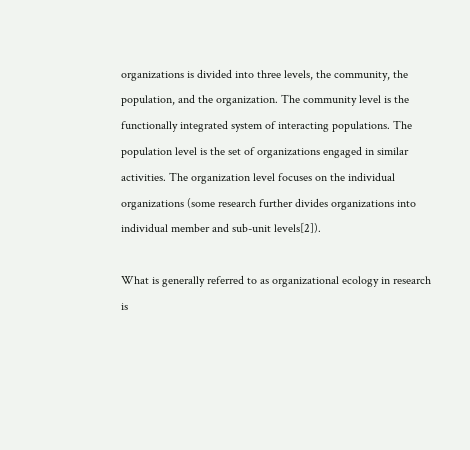organizations is divided into three levels, the community, the population, and the organization. The community level is the functionally integrated system of interacting populations. The population level is the set of organizations engaged in similar activities. The organization level focuses on the individual organizations (some research further divides organizations into individual member and sub-unit levels[2]).

What is generally referred to as organizational ecology in research is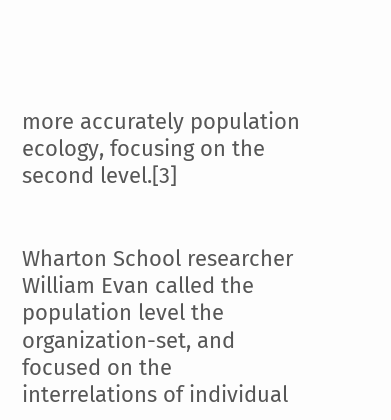more accurately population ecology, focusing on the second level.[3]


Wharton School researcher William Evan called the population level the organization-set, and focused on the interrelations of individual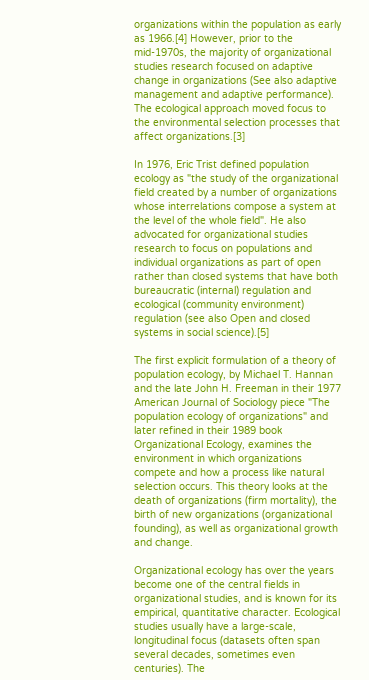organizations within the population as early as 1966.[4] However, prior to the mid-1970s, the majority of organizational studies research focused on adaptive change in organizations (See also adaptive management and adaptive performance). The ecological approach moved focus to the environmental selection processes that affect organizations.[3]

In 1976, Eric Trist defined population ecology as "the study of the organizational field created by a number of organizations whose interrelations compose a system at the level of the whole field". He also advocated for organizational studies research to focus on populations and individual organizations as part of open rather than closed systems that have both bureaucratic (internal) regulation and ecological (community environment) regulation (see also Open and closed systems in social science).[5]

The first explicit formulation of a theory of population ecology, by Michael T. Hannan and the late John H. Freeman in their 1977 American Journal of Sociology piece "The population ecology of organizations" and later refined in their 1989 book Organizational Ecology, examines the environment in which organizations compete and how a process like natural selection occurs. This theory looks at the death of organizations (firm mortality), the birth of new organizations (organizational founding), as well as organizational growth and change.

Organizational ecology has over the years become one of the central fields in organizational studies, and is known for its empirical, quantitative character. Ecological studies usually have a large-scale, longitudinal focus (datasets often span several decades, sometimes even centuries). The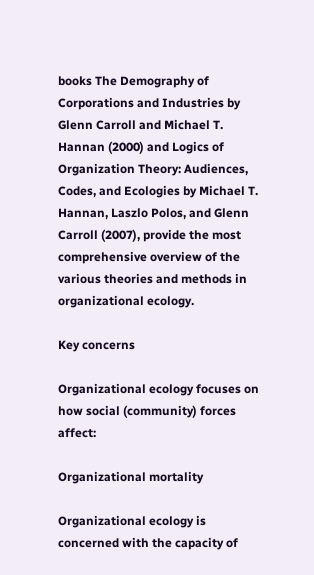books The Demography of Corporations and Industries by Glenn Carroll and Michael T. Hannan (2000) and Logics of Organization Theory: Audiences, Codes, and Ecologies by Michael T. Hannan, Laszlo Polos, and Glenn Carroll (2007), provide the most comprehensive overview of the various theories and methods in organizational ecology.

Key concerns

Organizational ecology focuses on how social (community) forces affect:

Organizational mortality

Organizational ecology is concerned with the capacity of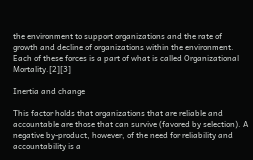the environment to support organizations and the rate of growth and decline of organizations within the environment. Each of these forces is a part of what is called Organizational Mortality.[2][3]

Inertia and change

This factor holds that organizations that are reliable and accountable are those that can survive (favored by selection). A negative by-product, however, of the need for reliability and accountability is a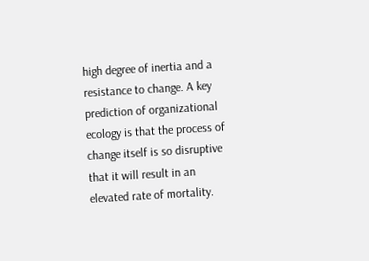high degree of inertia and a resistance to change. A key prediction of organizational ecology is that the process of change itself is so disruptive that it will result in an elevated rate of mortality.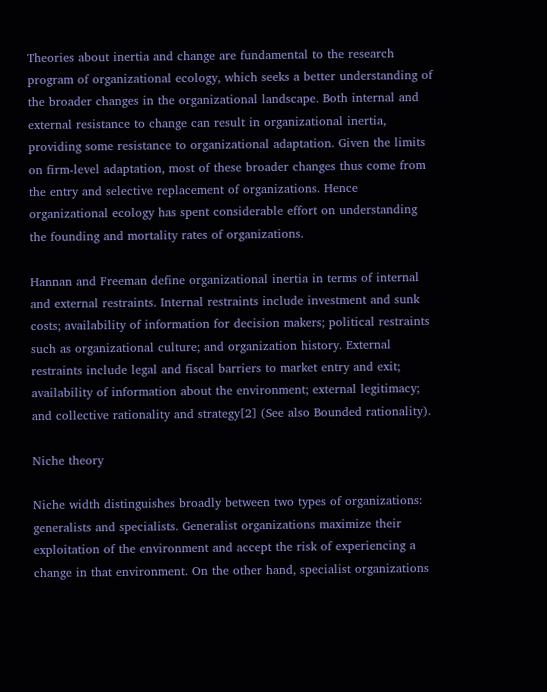Theories about inertia and change are fundamental to the research program of organizational ecology, which seeks a better understanding of the broader changes in the organizational landscape. Both internal and external resistance to change can result in organizational inertia, providing some resistance to organizational adaptation. Given the limits on firm-level adaptation, most of these broader changes thus come from the entry and selective replacement of organizations. Hence organizational ecology has spent considerable effort on understanding the founding and mortality rates of organizations.

Hannan and Freeman define organizational inertia in terms of internal and external restraints. Internal restraints include investment and sunk costs; availability of information for decision makers; political restraints such as organizational culture; and organization history. External restraints include legal and fiscal barriers to market entry and exit; availability of information about the environment; external legitimacy; and collective rationality and strategy[2] (See also Bounded rationality).

Niche theory

Niche width distinguishes broadly between two types of organizations: generalists and specialists. Generalist organizations maximize their exploitation of the environment and accept the risk of experiencing a change in that environment. On the other hand, specialist organizations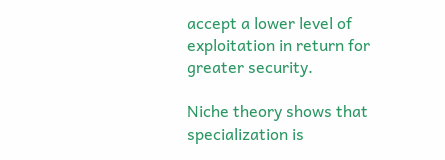accept a lower level of exploitation in return for greater security.

Niche theory shows that specialization is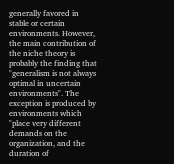generally favored in stable or certain environments. However, the main contribution of the niche theory is probably the finding that "generalism is not always optimal in uncertain environments". The exception is produced by environments which "place very different demands on the organization, and the duration of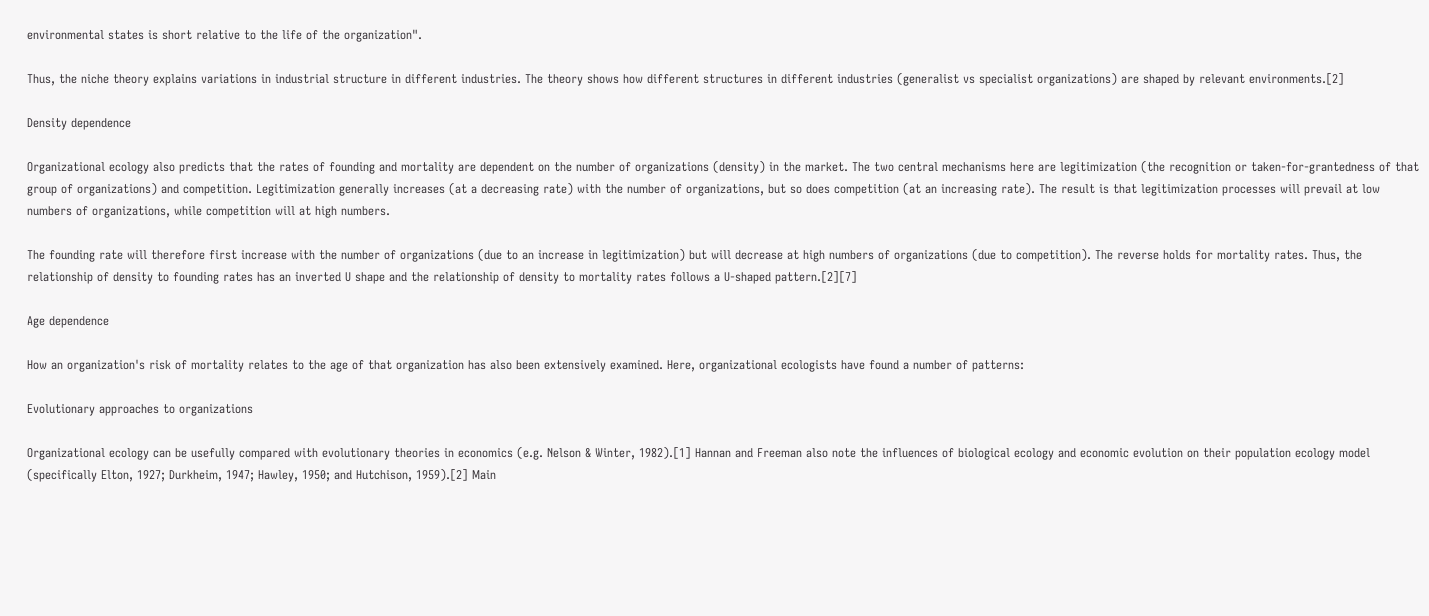environmental states is short relative to the life of the organization".

Thus, the niche theory explains variations in industrial structure in different industries. The theory shows how different structures in different industries (generalist vs specialist organizations) are shaped by relevant environments.[2]

Density dependence

Organizational ecology also predicts that the rates of founding and mortality are dependent on the number of organizations (density) in the market. The two central mechanisms here are legitimization (the recognition or taken-for-grantedness of that group of organizations) and competition. Legitimization generally increases (at a decreasing rate) with the number of organizations, but so does competition (at an increasing rate). The result is that legitimization processes will prevail at low numbers of organizations, while competition will at high numbers.

The founding rate will therefore first increase with the number of organizations (due to an increase in legitimization) but will decrease at high numbers of organizations (due to competition). The reverse holds for mortality rates. Thus, the relationship of density to founding rates has an inverted U shape and the relationship of density to mortality rates follows a U-shaped pattern.[2][7]

Age dependence

How an organization's risk of mortality relates to the age of that organization has also been extensively examined. Here, organizational ecologists have found a number of patterns:

Evolutionary approaches to organizations

Organizational ecology can be usefully compared with evolutionary theories in economics (e.g. Nelson & Winter, 1982).[1] Hannan and Freeman also note the influences of biological ecology and economic evolution on their population ecology model (specifically Elton, 1927; Durkheim, 1947; Hawley, 1950; and Hutchison, 1959).[2] Main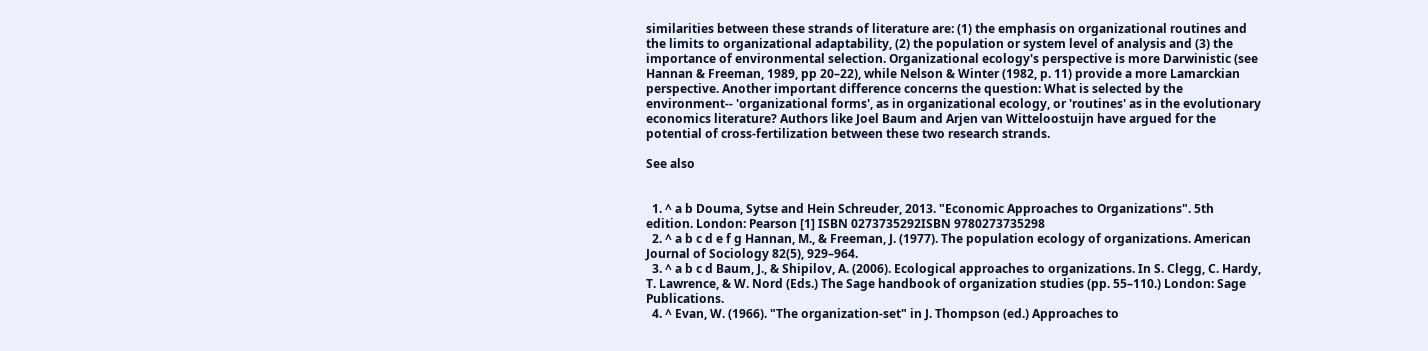similarities between these strands of literature are: (1) the emphasis on organizational routines and the limits to organizational adaptability, (2) the population or system level of analysis and (3) the importance of environmental selection. Organizational ecology's perspective is more Darwinistic (see Hannan & Freeman, 1989, pp 20–22), while Nelson & Winter (1982, p. 11) provide a more Lamarckian perspective. Another important difference concerns the question: What is selected by the environment-- 'organizational forms', as in organizational ecology, or 'routines' as in the evolutionary economics literature? Authors like Joel Baum and Arjen van Witteloostuijn have argued for the potential of cross-fertilization between these two research strands.

See also


  1. ^ a b Douma, Sytse and Hein Schreuder, 2013. "Economic Approaches to Organizations". 5th edition. London: Pearson [1] ISBN 0273735292ISBN 9780273735298
  2. ^ a b c d e f g Hannan, M., & Freeman, J. (1977). The population ecology of organizations. American Journal of Sociology 82(5), 929–964.
  3. ^ a b c d Baum, J., & Shipilov, A. (2006). Ecological approaches to organizations. In S. Clegg, C. Hardy, T. Lawrence, & W. Nord (Eds.) The Sage handbook of organization studies (pp. 55–110.) London: Sage Publications.
  4. ^ Evan, W. (1966). "The organization-set" in J. Thompson (ed.) Approaches to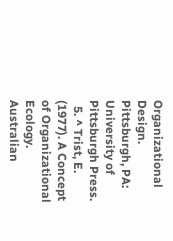Organizational Design. Pittsburgh, PA: University of Pittsburgh Press.
  5. ^ Trist, E. (1977). A Concept of Organizational Ecology. Australian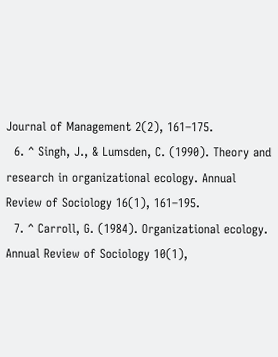Journal of Management 2(2), 161–175.
  6. ^ Singh, J., & Lumsden, C. (1990). Theory and research in organizational ecology. Annual Review of Sociology 16(1), 161–195.
  7. ^ Carroll, G. (1984). Organizational ecology. Annual Review of Sociology 10(1),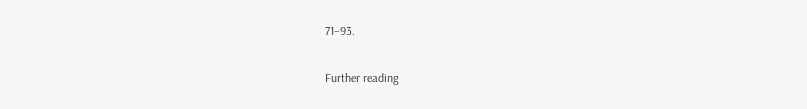71–93.

Further reading